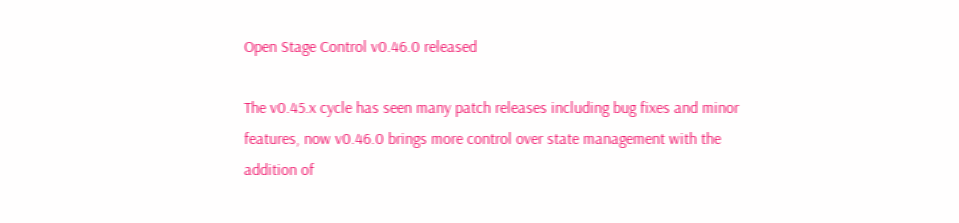Open Stage Control v0.46.0 released

The v0.45.x cycle has seen many patch releases including bug fixes and minor features, now v0.46.0 brings more control over state management with the addition of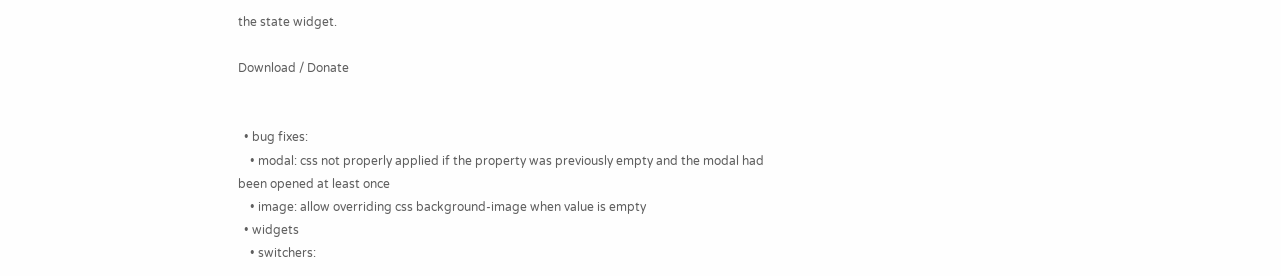the state widget.

Download / Donate


  • bug fixes:
    • modal: css not properly applied if the property was previously empty and the modal had been opened at least once
    • image: allow overriding css background-image when value is empty
  • widgets
    • switchers: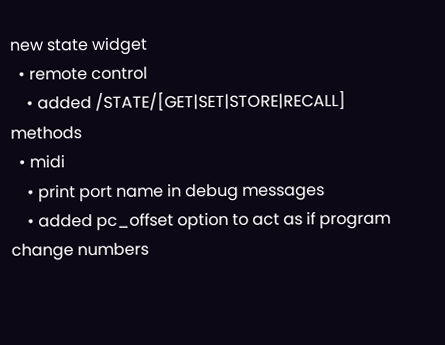new state widget
  • remote control
    • added /STATE/[GET|SET|STORE|RECALL] methods
  • midi
    • print port name in debug messages
    • added pc_offset option to act as if program change numbers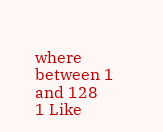where between 1 and 128
1 Like